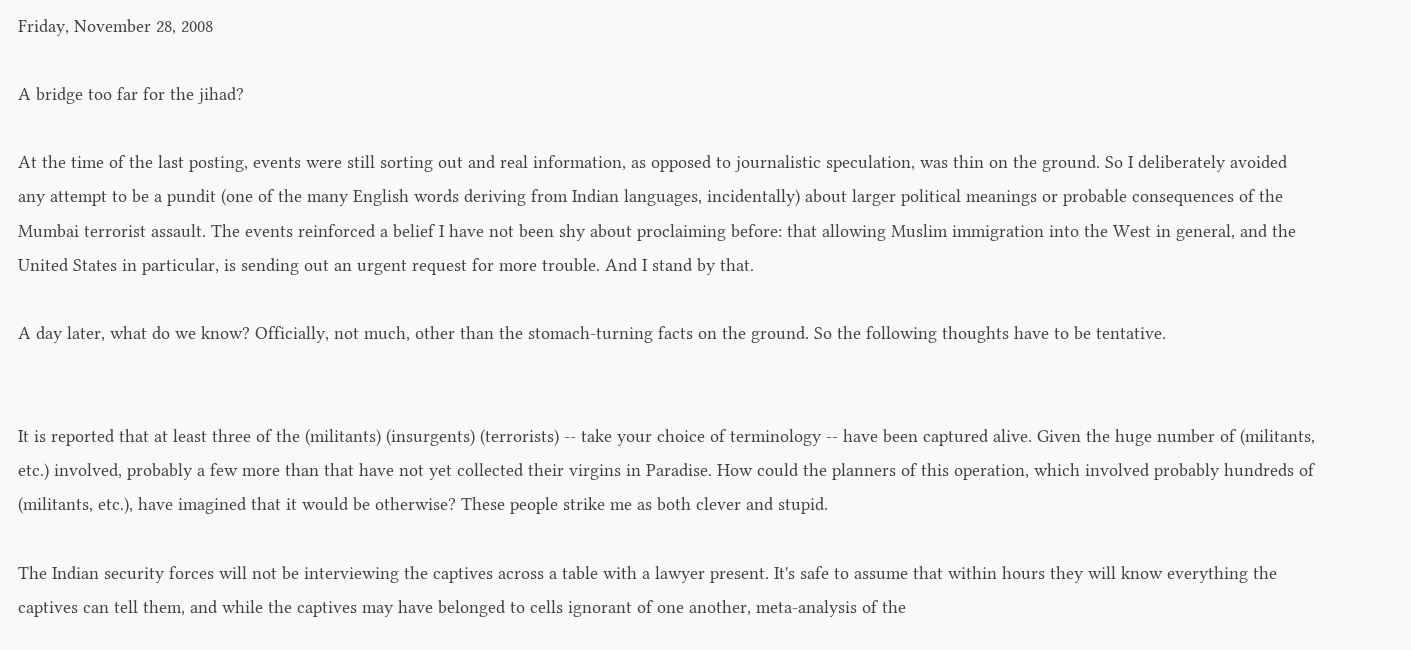Friday, November 28, 2008

A bridge too far for the jihad?

At the time of the last posting, events were still sorting out and real information, as opposed to journalistic speculation, was thin on the ground. So I deliberately avoided any attempt to be a pundit (one of the many English words deriving from Indian languages, incidentally) about larger political meanings or probable consequences of the Mumbai terrorist assault. The events reinforced a belief I have not been shy about proclaiming before: that allowing Muslim immigration into the West in general, and the United States in particular, is sending out an urgent request for more trouble. And I stand by that.

A day later, what do we know? Officially, not much, other than the stomach-turning facts on the ground. So the following thoughts have to be tentative.


It is reported that at least three of the (militants) (insurgents) (terrorists) -- take your choice of terminology -- have been captured alive. Given the huge number of (militants, etc.) involved, probably a few more than that have not yet collected their virgins in Paradise. How could the planners of this operation, which involved probably hundreds of (militants, etc.), have imagined that it would be otherwise? These people strike me as both clever and stupid.

The Indian security forces will not be interviewing the captives across a table with a lawyer present. It's safe to assume that within hours they will know everything the captives can tell them, and while the captives may have belonged to cells ignorant of one another, meta-analysis of the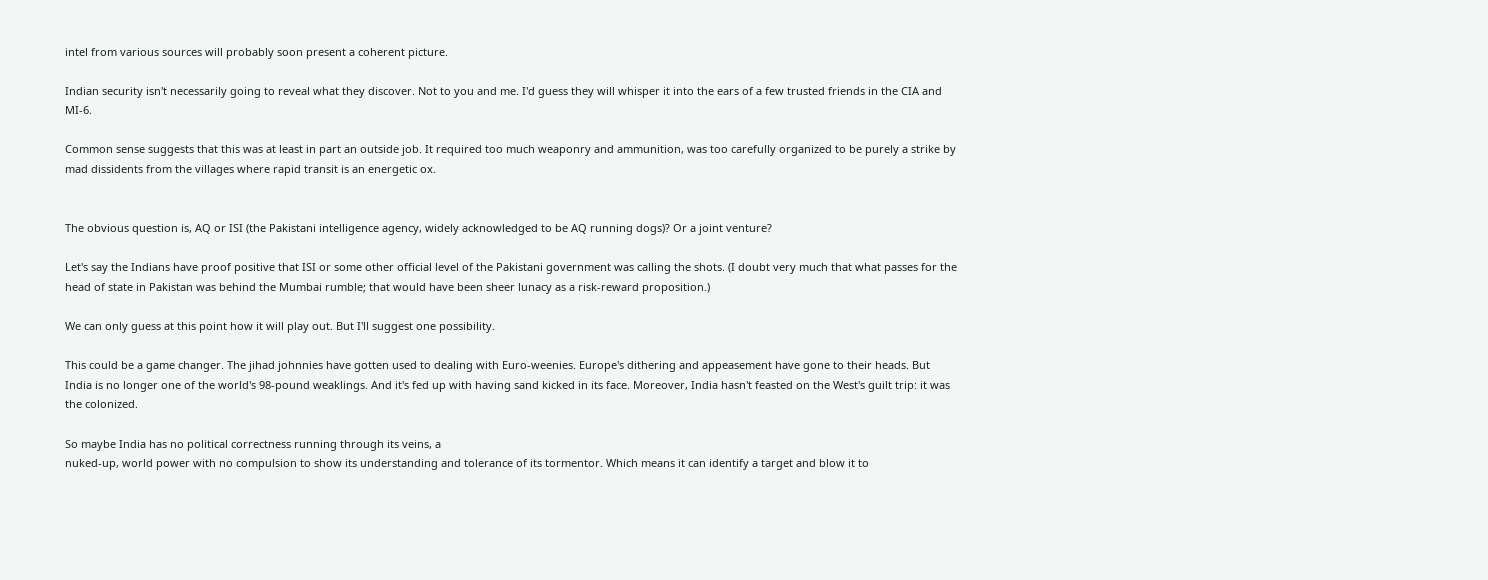intel from various sources will probably soon present a coherent picture.

Indian security isn't necessarily going to reveal what they discover. Not to you and me. I'd guess they will whisper it into the ears of a few trusted friends in the CIA and MI-6.

Common sense suggests that this was at least in part an outside job. It required too much weaponry and ammunition, was too carefully organized to be purely a strike by mad dissidents from the villages where rapid transit is an energetic ox.


The obvious question is, AQ or ISI (the Pakistani intelligence agency, widely acknowledged to be AQ running dogs)? Or a joint venture?

Let's say the Indians have proof positive that ISI or some other official level of the Pakistani government was calling the shots. (I doubt very much that what passes for the head of state in Pakistan was behind the Mumbai rumble; that would have been sheer lunacy as a risk-reward proposition.)

We can only guess at this point how it will play out. But I'll suggest one possibility.

This could be a game changer. The jihad johnnies have gotten used to dealing with Euro-weenies. Europe's dithering and appeasement have gone to their heads. But India is no longer one of the world's 98-pound weaklings. And it's fed up with having sand kicked in its face. Moreover, India hasn't feasted on the West's guilt trip: it was the colonized.

So maybe India has no political correctness running through its veins, a
nuked-up, world power with no compulsion to show its understanding and tolerance of its tormentor. Which means it can identify a target and blow it to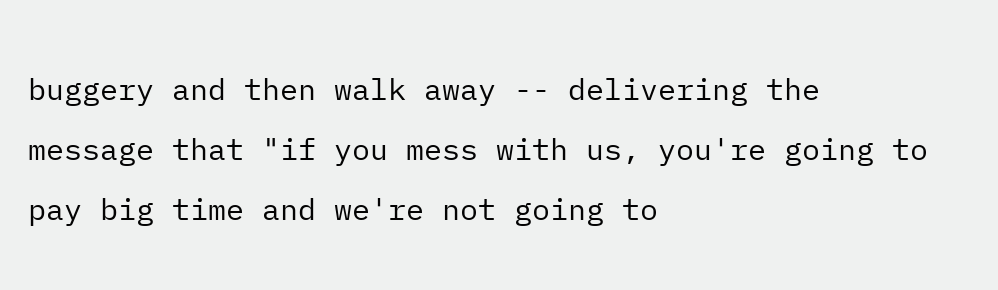buggery and then walk away -- delivering the message that "if you mess with us, you're going to pay big time and we're not going to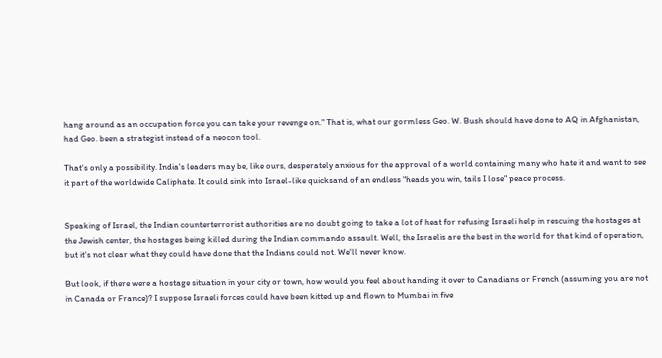hang around as an occupation force you can take your revenge on." That is, what our gormless Geo. W. Bush should have done to AQ in Afghanistan, had Geo. been a strategist instead of a neocon tool.

That's only a possibility. India's leaders may be, like ours, desperately anxious for the approval of a world containing many who hate it and want to see it part of the worldwide Caliphate. It could sink into Israel-like quicksand of an endless "heads you win, tails I lose" peace process.


Speaking of Israel, the Indian counterterrorist authorities are no doubt going to take a lot of heat for refusing Israeli help in rescuing the hostages at the Jewish center, the hostages being killed during the Indian commando assault. Well, the Israelis are the best in the world for that kind of operation, but it's not clear what they could have done that the Indians could not. We'll never know.

But look, if there were a hostage situation in your city or town, how would you feel about handing it over to Canadians or French (assuming you are not in Canada or France)? I suppose Israeli forces could have been kitted up and flown to Mumbai in five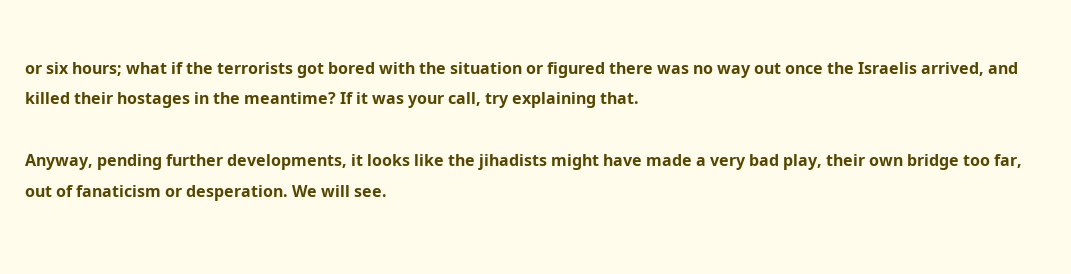or six hours; what if the terrorists got bored with the situation or figured there was no way out once the Israelis arrived, and killed their hostages in the meantime? If it was your call, try explaining that.

Anyway, pending further developments, it looks like the jihadists might have made a very bad play, their own bridge too far, out of fanaticism or desperation. We will see.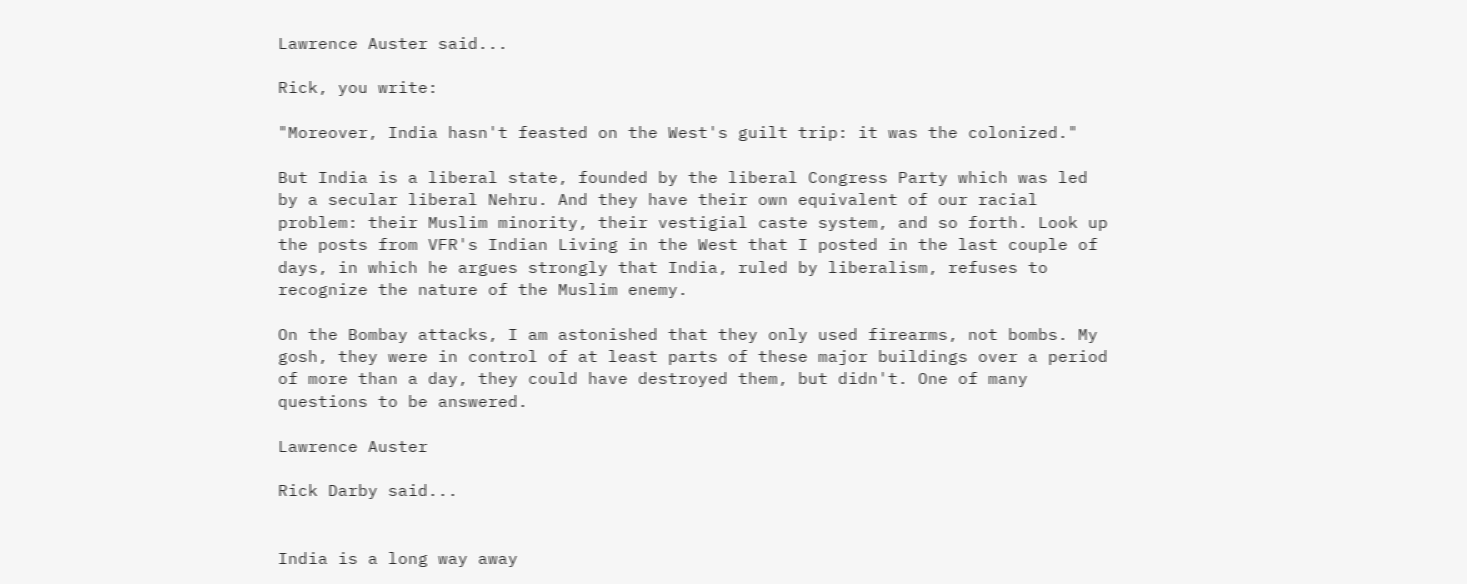Lawrence Auster said...

Rick, you write:

"Moreover, India hasn't feasted on the West's guilt trip: it was the colonized."

But India is a liberal state, founded by the liberal Congress Party which was led by a secular liberal Nehru. And they have their own equivalent of our racial problem: their Muslim minority, their vestigial caste system, and so forth. Look up the posts from VFR's Indian Living in the West that I posted in the last couple of days, in which he argues strongly that India, ruled by liberalism, refuses to recognize the nature of the Muslim enemy.

On the Bombay attacks, I am astonished that they only used firearms, not bombs. My gosh, they were in control of at least parts of these major buildings over a period of more than a day, they could have destroyed them, but didn't. One of many questions to be answered.

Lawrence Auster

Rick Darby said...


India is a long way away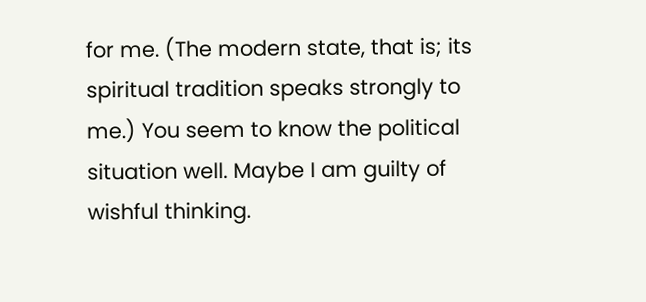for me. (The modern state, that is; its spiritual tradition speaks strongly to me.) You seem to know the political situation well. Maybe I am guilty of wishful thinking.